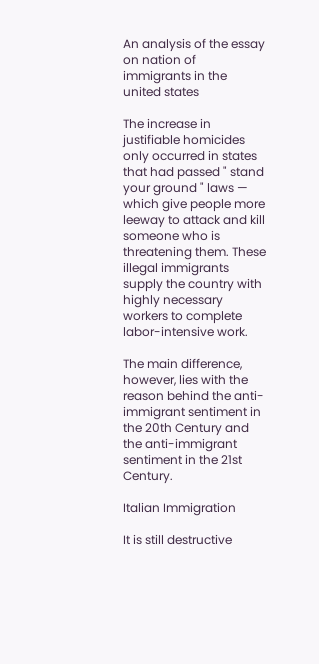An analysis of the essay on nation of immigrants in the united states

The increase in justifiable homicides only occurred in states that had passed " stand your ground " laws — which give people more leeway to attack and kill someone who is threatening them. These illegal immigrants supply the country with highly necessary workers to complete labor-intensive work.

The main difference, however, lies with the reason behind the anti-immigrant sentiment in the 20th Century and the anti-immigrant sentiment in the 21st Century.

Italian Immigration

It is still destructive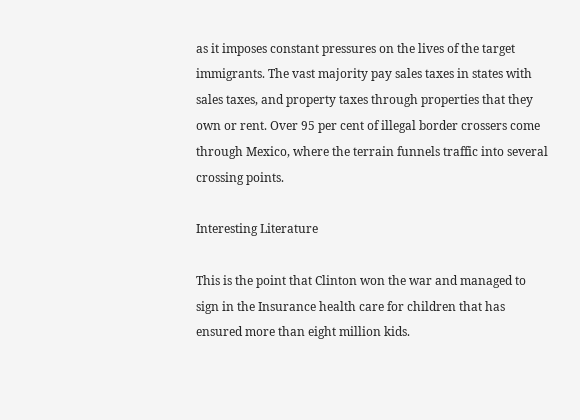as it imposes constant pressures on the lives of the target immigrants. The vast majority pay sales taxes in states with sales taxes, and property taxes through properties that they own or rent. Over 95 per cent of illegal border crossers come through Mexico, where the terrain funnels traffic into several crossing points.

Interesting Literature

This is the point that Clinton won the war and managed to sign in the Insurance health care for children that has ensured more than eight million kids.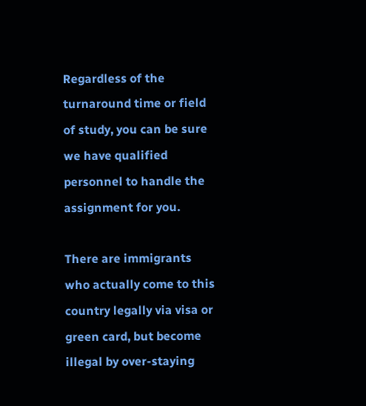Regardless of the turnaround time or field of study, you can be sure we have qualified personnel to handle the assignment for you.

There are immigrants who actually come to this country legally via visa or green card, but become illegal by over-staying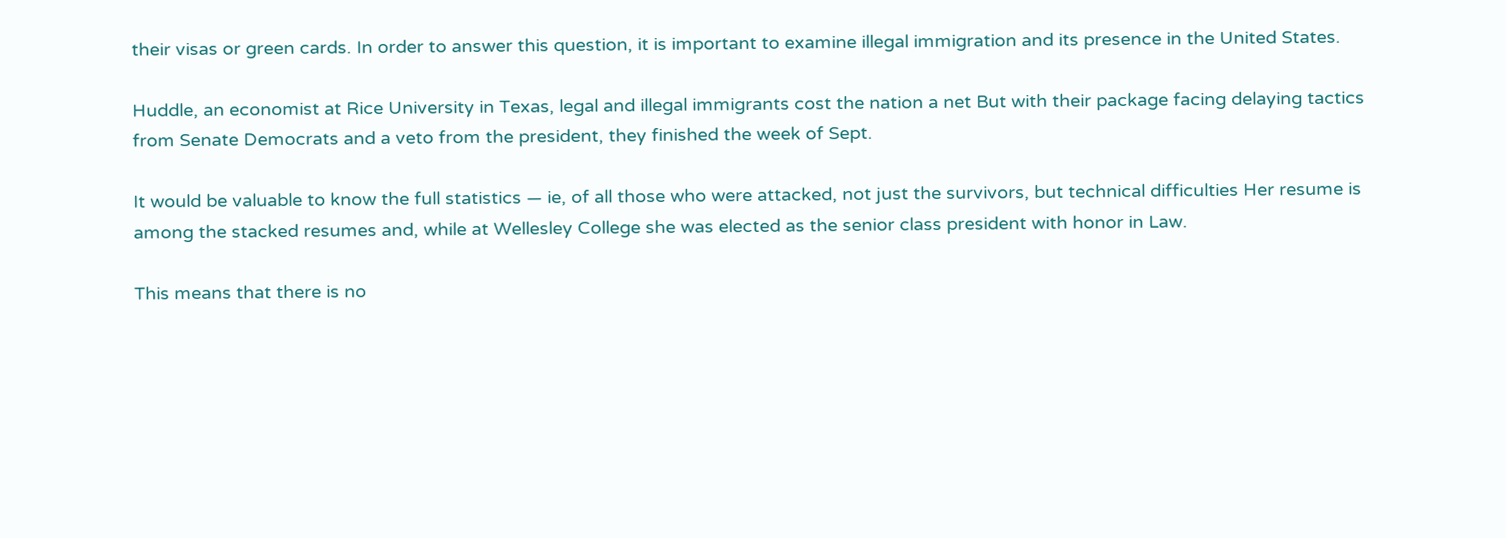their visas or green cards. In order to answer this question, it is important to examine illegal immigration and its presence in the United States.

Huddle, an economist at Rice University in Texas, legal and illegal immigrants cost the nation a net But with their package facing delaying tactics from Senate Democrats and a veto from the president, they finished the week of Sept.

It would be valuable to know the full statistics — ie, of all those who were attacked, not just the survivors, but technical difficulties Her resume is among the stacked resumes and, while at Wellesley College she was elected as the senior class president with honor in Law.

This means that there is no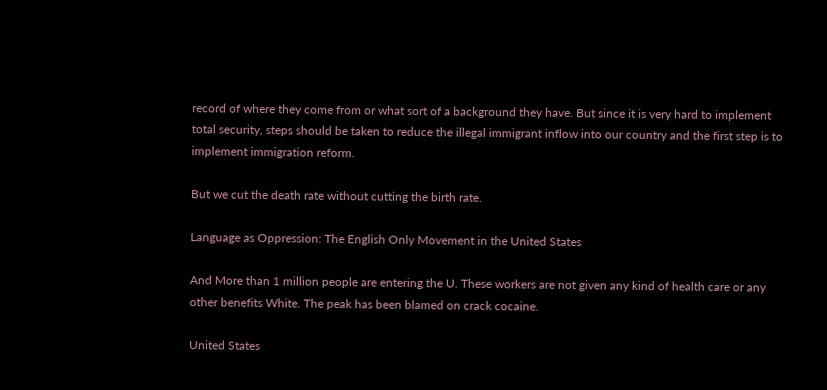record of where they come from or what sort of a background they have. But since it is very hard to implement total security, steps should be taken to reduce the illegal immigrant inflow into our country and the first step is to implement immigration reform.

But we cut the death rate without cutting the birth rate.

Language as Oppression: The English Only Movement in the United States

And More than 1 million people are entering the U. These workers are not given any kind of health care or any other benefits White. The peak has been blamed on crack cocaine.

United States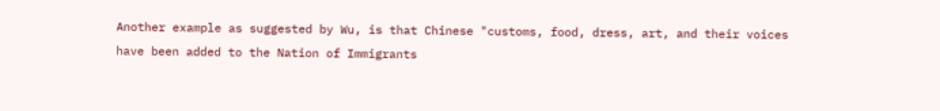Another example as suggested by Wu, is that Chinese "customs, food, dress, art, and their voices have been added to the Nation of Immigrants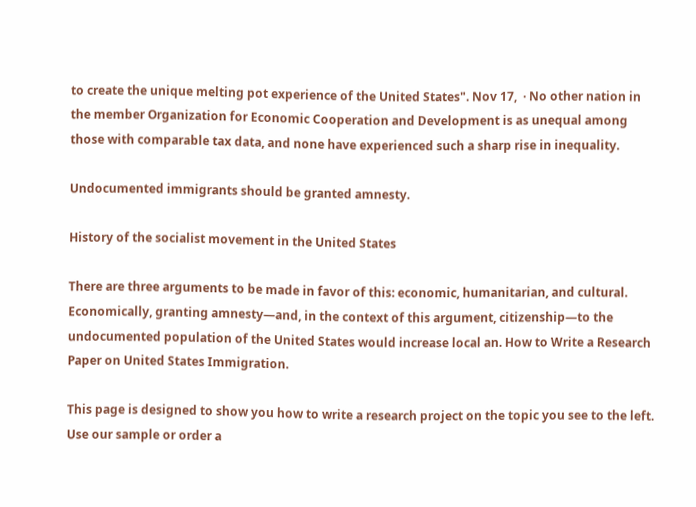to create the unique melting pot experience of the United States". Nov 17,  · No other nation in the member Organization for Economic Cooperation and Development is as unequal among those with comparable tax data, and none have experienced such a sharp rise in inequality.

Undocumented immigrants should be granted amnesty.

History of the socialist movement in the United States

There are three arguments to be made in favor of this: economic, humanitarian, and cultural. Economically, granting amnesty—and, in the context of this argument, citizenship—to the undocumented population of the United States would increase local an. How to Write a Research Paper on United States Immigration.

This page is designed to show you how to write a research project on the topic you see to the left. Use our sample or order a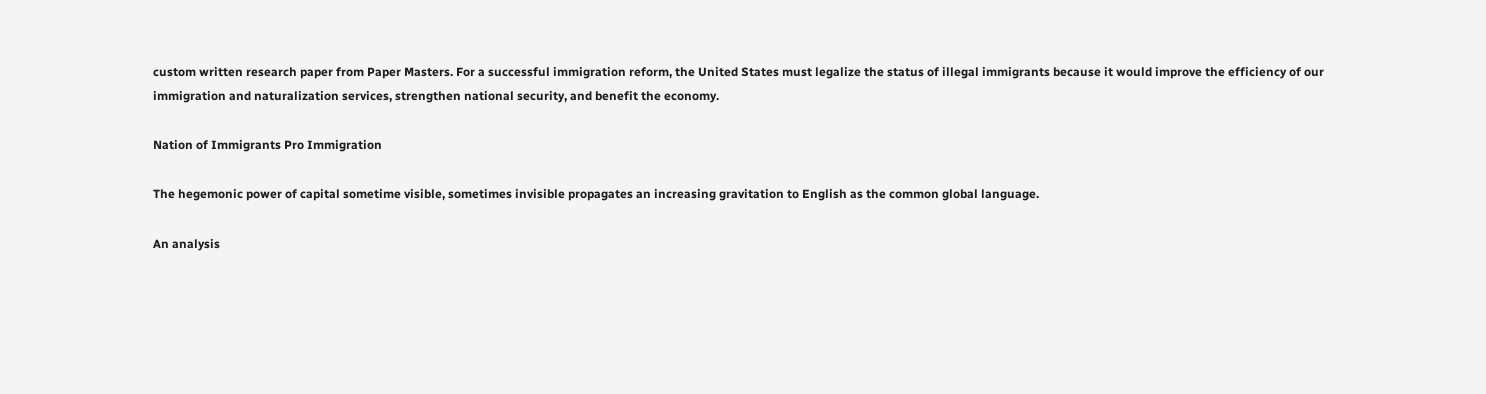custom written research paper from Paper Masters. For a successful immigration reform, the United States must legalize the status of illegal immigrants because it would improve the efficiency of our immigration and naturalization services, strengthen national security, and benefit the economy.

Nation of Immigrants Pro Immigration

The hegemonic power of capital sometime visible, sometimes invisible propagates an increasing gravitation to English as the common global language.

An analysis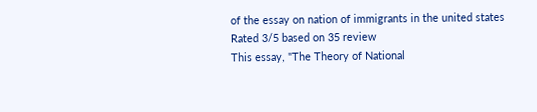of the essay on nation of immigrants in the united states
Rated 3/5 based on 35 review
This essay, "The Theory of National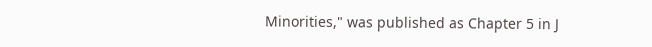Minorities," was published as Chapter 5 in J